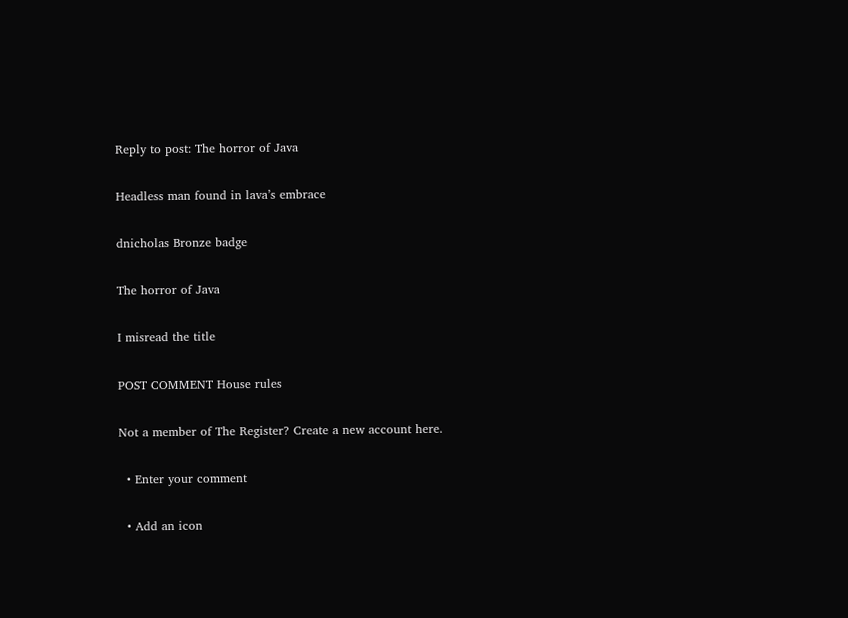Reply to post: The horror of Java

Headless man found in lava’s embrace

dnicholas Bronze badge

The horror of Java

I misread the title

POST COMMENT House rules

Not a member of The Register? Create a new account here.

  • Enter your comment

  • Add an icon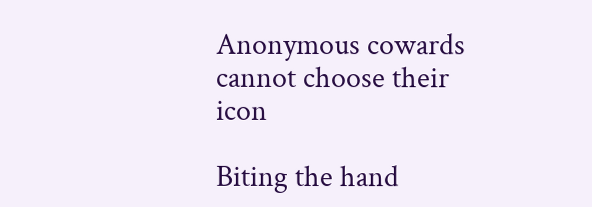Anonymous cowards cannot choose their icon

Biting the hand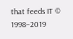that feeds IT © 1998–2019